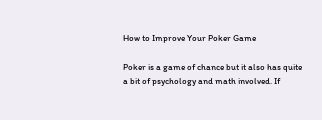How to Improve Your Poker Game

Poker is a game of chance but it also has quite a bit of psychology and math involved. If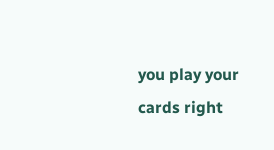you play your cards right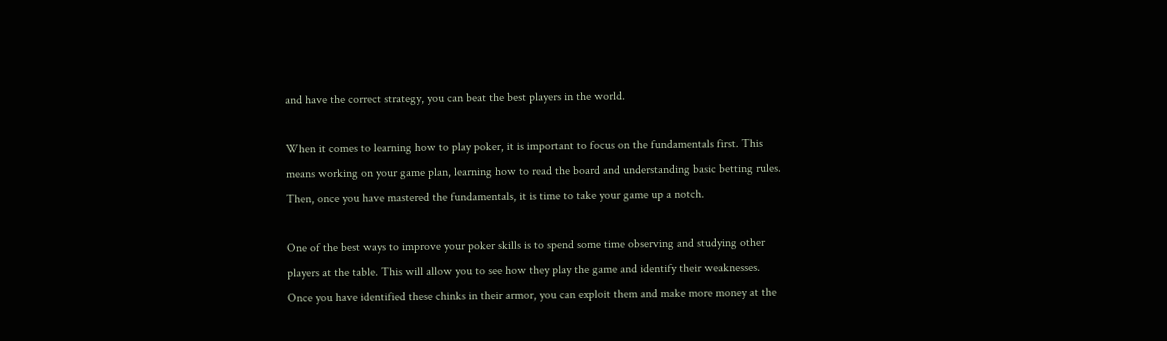and have the correct strategy, you can beat the best players in the world.

When it comes to learning how to play poker, it is important to focus on the fundamentals first. This means working on your game plan, learning how to read the board and understanding basic betting rules. Then, once you have mastered the fundamentals, it is time to take your game up a notch.

One of the best ways to improve your poker skills is to spend some time observing and studying other players at the table. This will allow you to see how they play the game and identify their weaknesses. Once you have identified these chinks in their armor, you can exploit them and make more money at the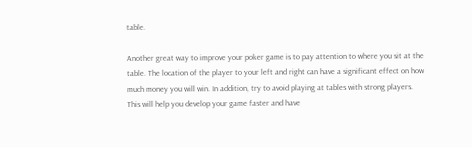table.

Another great way to improve your poker game is to pay attention to where you sit at the table. The location of the player to your left and right can have a significant effect on how much money you will win. In addition, try to avoid playing at tables with strong players. This will help you develop your game faster and have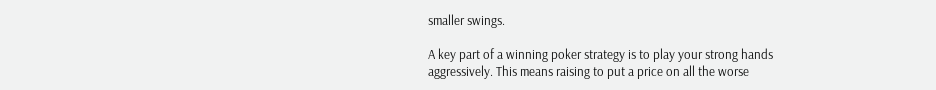smaller swings.

A key part of a winning poker strategy is to play your strong hands aggressively. This means raising to put a price on all the worse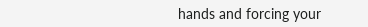hands and forcing your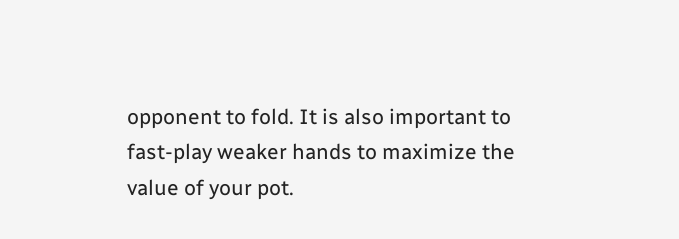opponent to fold. It is also important to fast-play weaker hands to maximize the value of your pot.